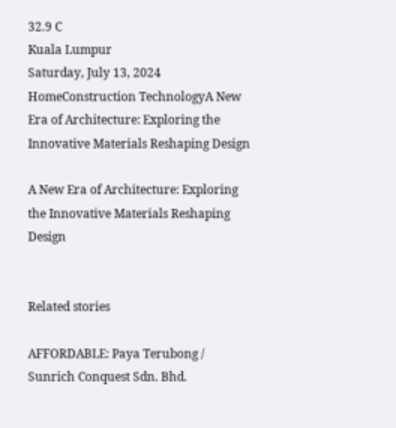32.9 C
Kuala Lumpur
Saturday, July 13, 2024
HomeConstruction TechnologyA New Era of Architecture: Exploring the Innovative Materials Reshaping Design

A New Era of Architecture: Exploring the Innovative Materials Reshaping Design


Related stories

AFFORDABLE: Paya Terubong / Sunrich Conquest Sdn. Bhd.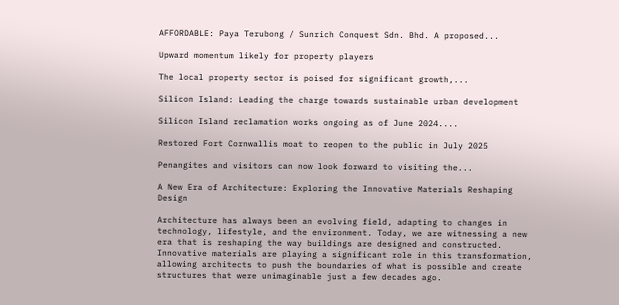AFFORDABLE: Paya Terubong / Sunrich Conquest Sdn. Bhd. A proposed...

Upward momentum likely for property players

The local property sector is poised for significant growth,...

Silicon Island: Leading the charge towards sustainable urban development

Silicon Island reclamation works ongoing as of June 2024....

Restored Fort Cornwallis moat to reopen to the public in July 2025

Penangites and visitors can now look forward to visiting the...

A New Era of Architecture: Exploring the Innovative Materials Reshaping Design

Architecture has always been an evolving field, adapting to changes in technology, lifestyle, and the environment. Today, we are witnessing a new era that is reshaping the way buildings are designed and constructed. Innovative materials are playing a significant role in this transformation, allowing architects to push the boundaries of what is possible and create structures that were unimaginable just a few decades ago.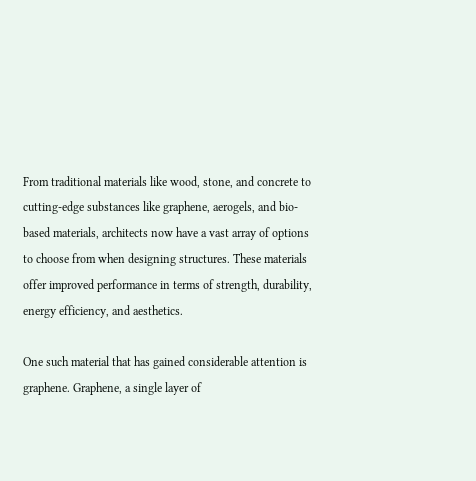From traditional materials like wood, stone, and concrete to cutting-edge substances like graphene, aerogels, and bio-based materials, architects now have a vast array of options to choose from when designing structures. These materials offer improved performance in terms of strength, durability, energy efficiency, and aesthetics.

One such material that has gained considerable attention is graphene. Graphene, a single layer of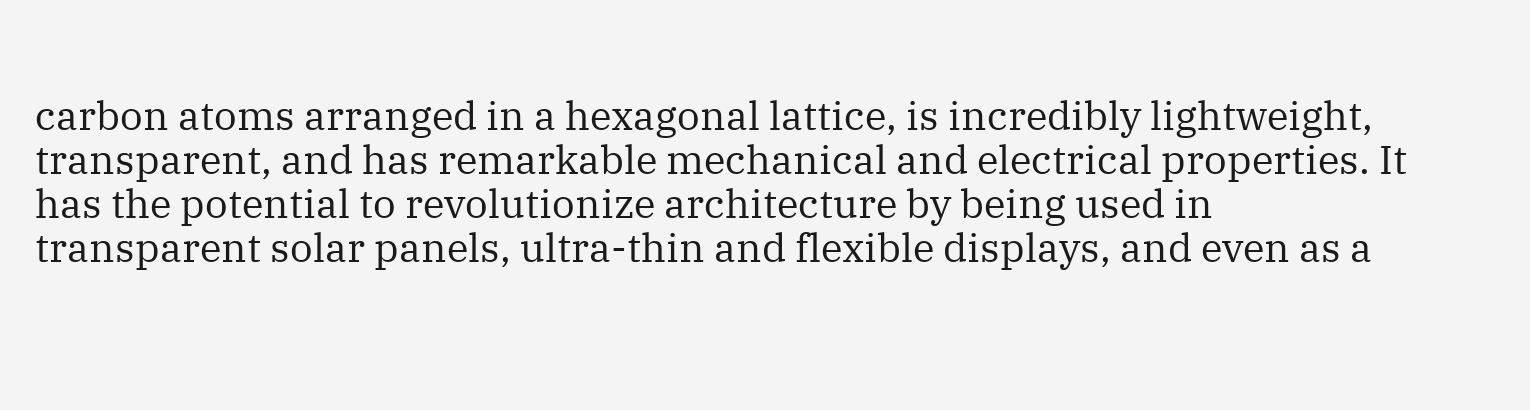carbon atoms arranged in a hexagonal lattice, is incredibly lightweight, transparent, and has remarkable mechanical and electrical properties. It has the potential to revolutionize architecture by being used in transparent solar panels, ultra-thin and flexible displays, and even as a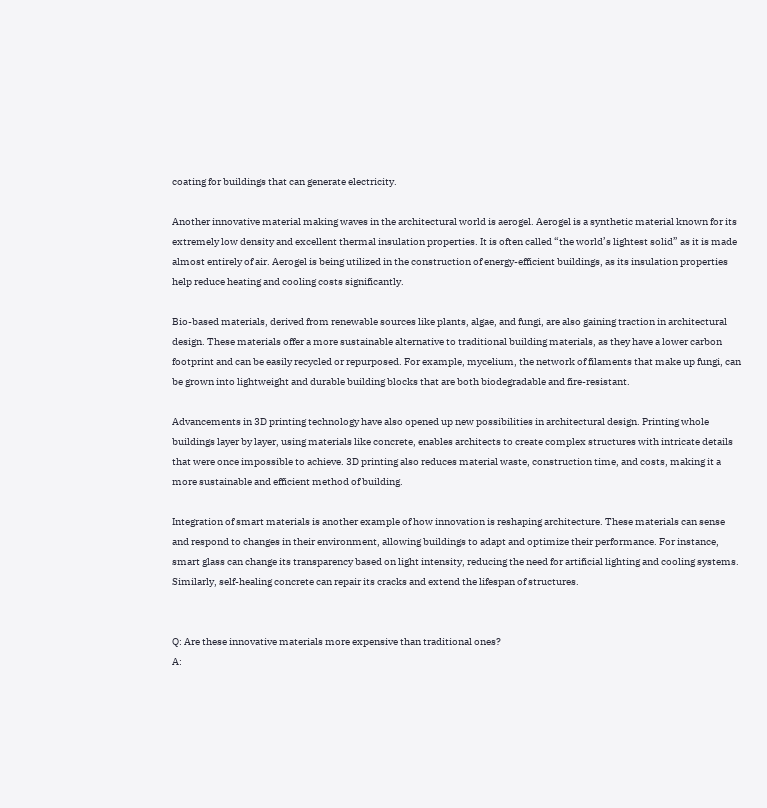coating for buildings that can generate electricity.

Another innovative material making waves in the architectural world is aerogel. Aerogel is a synthetic material known for its extremely low density and excellent thermal insulation properties. It is often called “the world’s lightest solid” as it is made almost entirely of air. Aerogel is being utilized in the construction of energy-efficient buildings, as its insulation properties help reduce heating and cooling costs significantly.

Bio-based materials, derived from renewable sources like plants, algae, and fungi, are also gaining traction in architectural design. These materials offer a more sustainable alternative to traditional building materials, as they have a lower carbon footprint and can be easily recycled or repurposed. For example, mycelium, the network of filaments that make up fungi, can be grown into lightweight and durable building blocks that are both biodegradable and fire-resistant.

Advancements in 3D printing technology have also opened up new possibilities in architectural design. Printing whole buildings layer by layer, using materials like concrete, enables architects to create complex structures with intricate details that were once impossible to achieve. 3D printing also reduces material waste, construction time, and costs, making it a more sustainable and efficient method of building.

Integration of smart materials is another example of how innovation is reshaping architecture. These materials can sense and respond to changes in their environment, allowing buildings to adapt and optimize their performance. For instance, smart glass can change its transparency based on light intensity, reducing the need for artificial lighting and cooling systems. Similarly, self-healing concrete can repair its cracks and extend the lifespan of structures.


Q: Are these innovative materials more expensive than traditional ones?
A: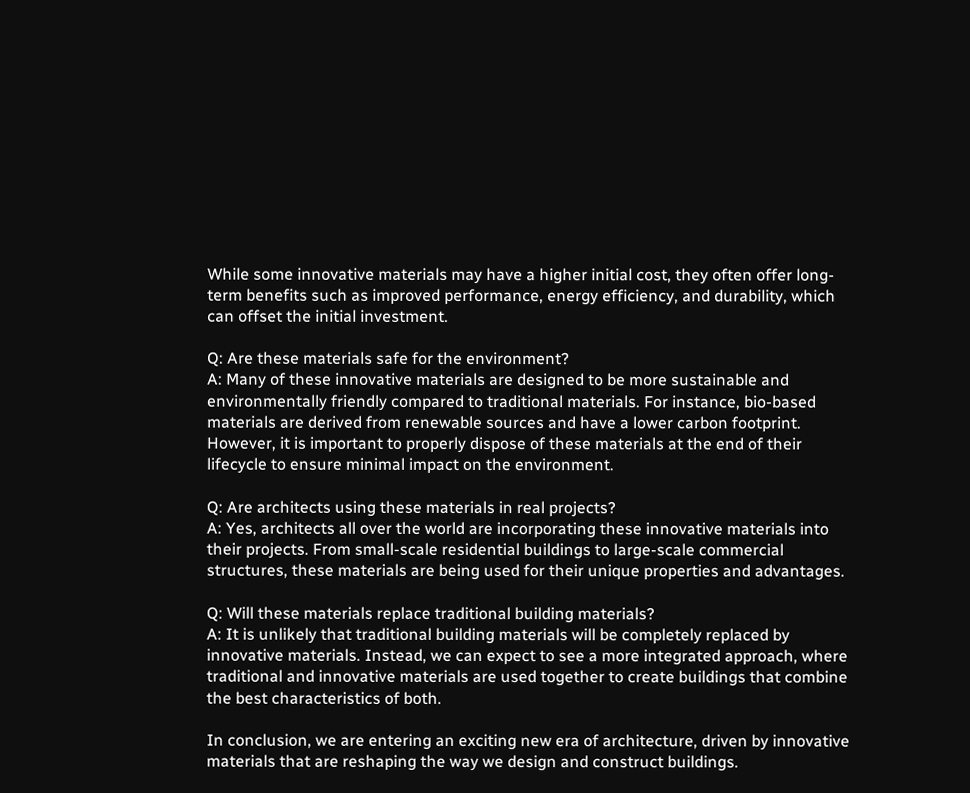While some innovative materials may have a higher initial cost, they often offer long-term benefits such as improved performance, energy efficiency, and durability, which can offset the initial investment.

Q: Are these materials safe for the environment?
A: Many of these innovative materials are designed to be more sustainable and environmentally friendly compared to traditional materials. For instance, bio-based materials are derived from renewable sources and have a lower carbon footprint. However, it is important to properly dispose of these materials at the end of their lifecycle to ensure minimal impact on the environment.

Q: Are architects using these materials in real projects?
A: Yes, architects all over the world are incorporating these innovative materials into their projects. From small-scale residential buildings to large-scale commercial structures, these materials are being used for their unique properties and advantages.

Q: Will these materials replace traditional building materials?
A: It is unlikely that traditional building materials will be completely replaced by innovative materials. Instead, we can expect to see a more integrated approach, where traditional and innovative materials are used together to create buildings that combine the best characteristics of both.

In conclusion, we are entering an exciting new era of architecture, driven by innovative materials that are reshaping the way we design and construct buildings.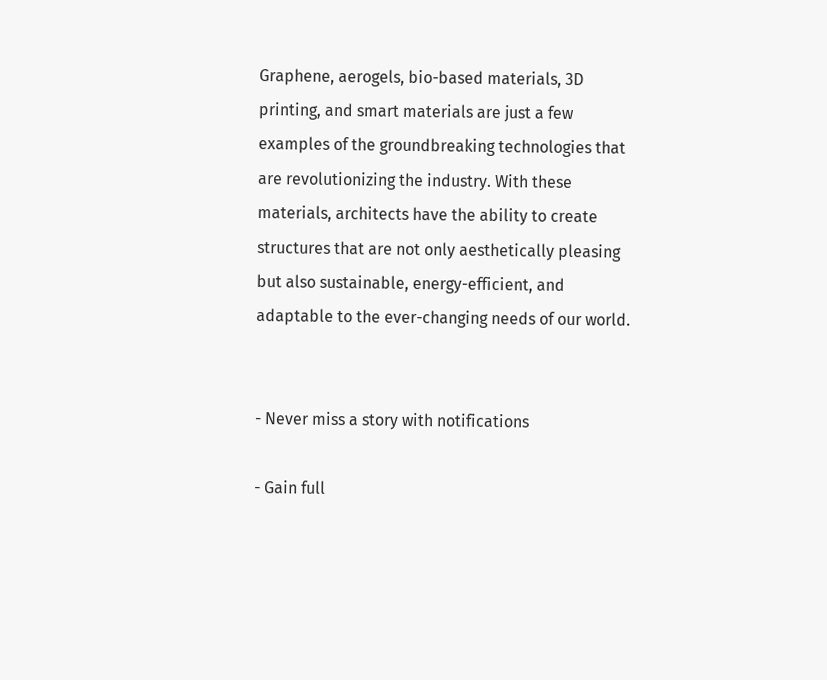Graphene, aerogels, bio-based materials, 3D printing, and smart materials are just a few examples of the groundbreaking technologies that are revolutionizing the industry. With these materials, architects have the ability to create structures that are not only aesthetically pleasing but also sustainable, energy-efficient, and adaptable to the ever-changing needs of our world.


- Never miss a story with notifications

- Gain full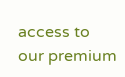access to our premium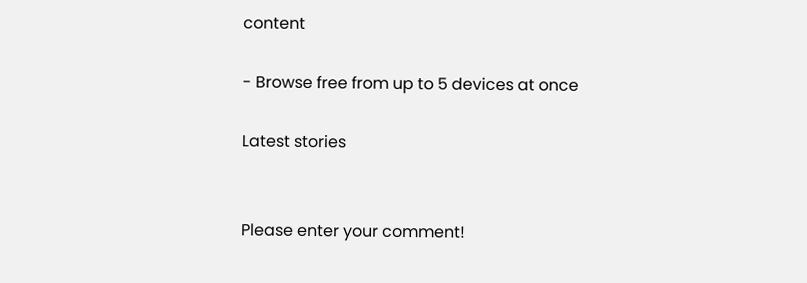content

- Browse free from up to 5 devices at once

Latest stories


Please enter your comment!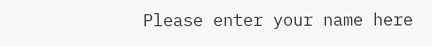Please enter your name here